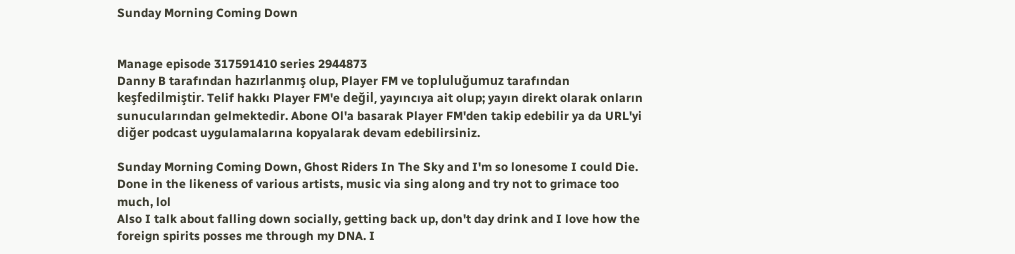Sunday Morning Coming Down


Manage episode 317591410 series 2944873
Danny B tarafından hazırlanmış olup, Player FM ve topluluğumuz tarafından keşfedilmiştir. Telif hakkı Player FM'e değil, yayıncıya ait olup; yayın direkt olarak onların sunucularından gelmektedir. Abone Ol'a basarak Player FM'den takip edebilir ya da URL'yi diğer podcast uygulamalarına kopyalarak devam edebilirsiniz.

Sunday Morning Coming Down, Ghost Riders In The Sky and I'm so lonesome I could Die. Done in the likeness of various artists, music via sing along and try not to grimace too much, lol
Also I talk about falling down socially, getting back up, don't day drink and I love how the foreign spirits posses me through my DNA. I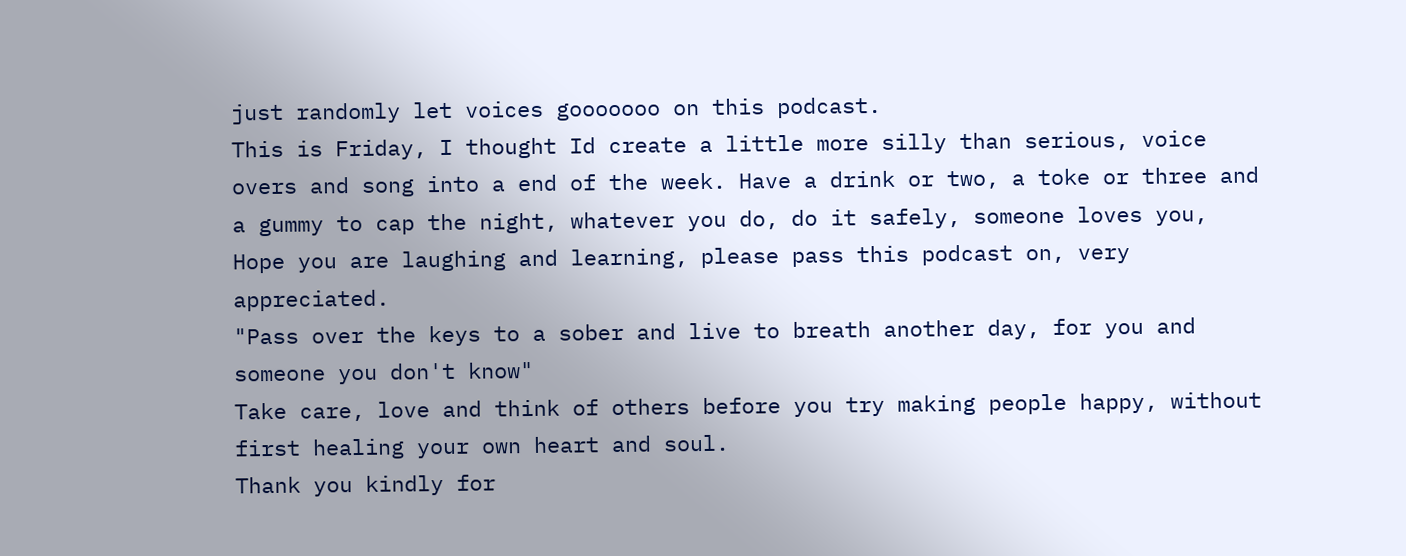just randomly let voices gooooooo on this podcast.
This is Friday, I thought Id create a little more silly than serious, voice overs and song into a end of the week. Have a drink or two, a toke or three and a gummy to cap the night, whatever you do, do it safely, someone loves you, Hope you are laughing and learning, please pass this podcast on, very appreciated.
"Pass over the keys to a sober and live to breath another day, for you and someone you don't know"
Take care, love and think of others before you try making people happy, without first healing your own heart and soul.
Thank you kindly for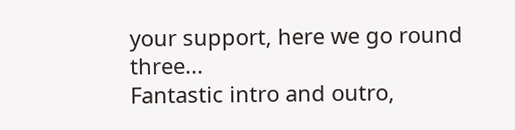your support, here we go round three...
Fantastic intro and outro,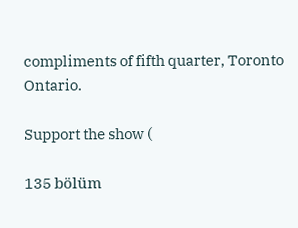compliments of fifth quarter, Toronto Ontario.

Support the show (

135 bölüm